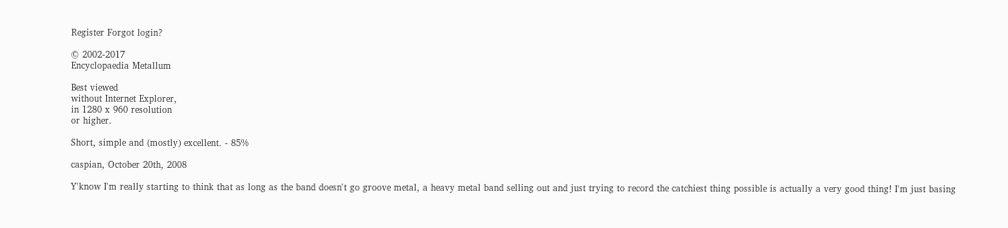Register Forgot login?

© 2002-2017
Encyclopaedia Metallum

Best viewed
without Internet Explorer,
in 1280 x 960 resolution
or higher.

Short, simple and (mostly) excellent. - 85%

caspian, October 20th, 2008

Y'know I'm really starting to think that as long as the band doesn't go groove metal, a heavy metal band selling out and just trying to record the catchiest thing possible is actually a very good thing! I'm just basing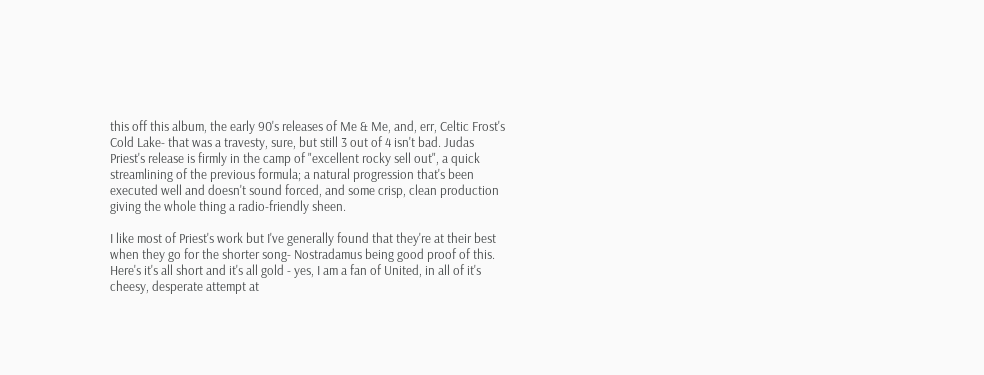this off this album, the early 90's releases of Me & Me, and, err, Celtic Frost's Cold Lake- that was a travesty, sure, but still 3 out of 4 isn't bad. Judas Priest's release is firmly in the camp of "excellent rocky sell out", a quick streamlining of the previous formula; a natural progression that's been executed well and doesn't sound forced, and some crisp, clean production giving the whole thing a radio-friendly sheen.

I like most of Priest's work but I've generally found that they're at their best when they go for the shorter song- Nostradamus being good proof of this. Here's it's all short and it's all gold - yes, I am a fan of United, in all of it's cheesy, desperate attempt at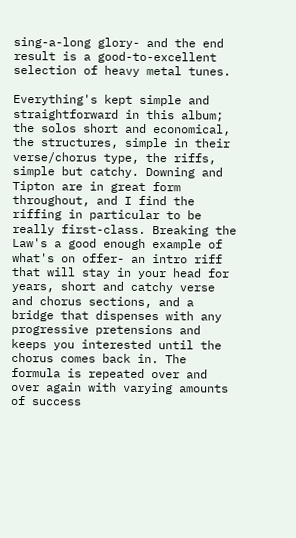sing-a-long glory- and the end result is a good-to-excellent selection of heavy metal tunes.

Everything's kept simple and straightforward in this album; the solos short and economical, the structures, simple in their verse/chorus type, the riffs, simple but catchy. Downing and Tipton are in great form throughout, and I find the riffing in particular to be really first-class. Breaking the Law's a good enough example of what's on offer- an intro riff that will stay in your head for years, short and catchy verse and chorus sections, and a bridge that dispenses with any progressive pretensions and keeps you interested until the chorus comes back in. The formula is repeated over and over again with varying amounts of success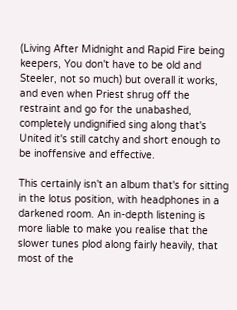(Living After Midnight and Rapid Fire being keepers, You don't have to be old and Steeler, not so much) but overall it works, and even when Priest shrug off the restraint and go for the unabashed, completely undignified sing along that's United it's still catchy and short enough to be inoffensive and effective.

This certainly isn't an album that's for sitting in the lotus position, with headphones in a darkened room. An in-depth listening is more liable to make you realise that the slower tunes plod along fairly heavily, that most of the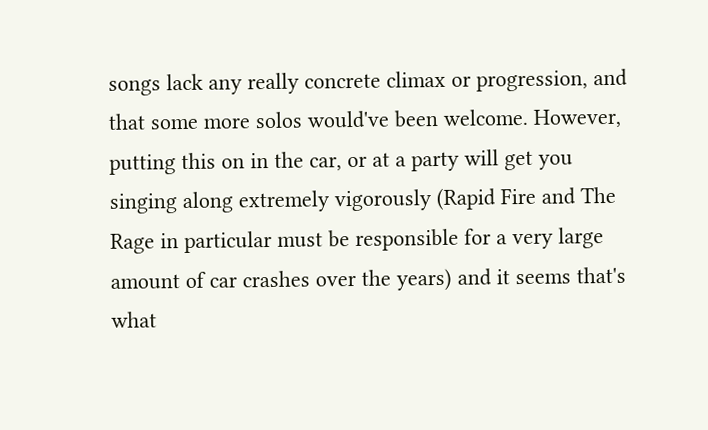songs lack any really concrete climax or progression, and that some more solos would've been welcome. However, putting this on in the car, or at a party will get you singing along extremely vigorously (Rapid Fire and The Rage in particular must be responsible for a very large amount of car crashes over the years) and it seems that's what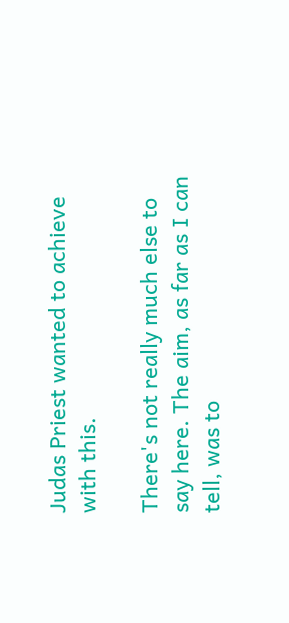Judas Priest wanted to achieve with this.

There's not really much else to say here. The aim, as far as I can tell, was to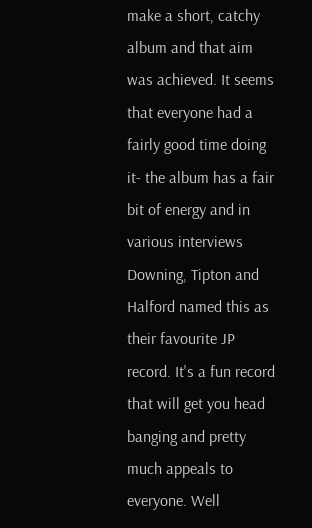make a short, catchy album and that aim was achieved. It seems that everyone had a fairly good time doing it- the album has a fair bit of energy and in various interviews Downing, Tipton and Halford named this as their favourite JP record. It's a fun record that will get you head banging and pretty much appeals to everyone. Well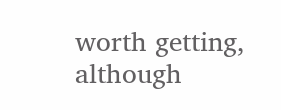worth getting, although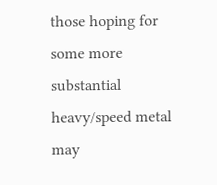those hoping for some more substantial heavy/speed metal may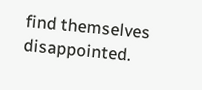find themselves disappointed.